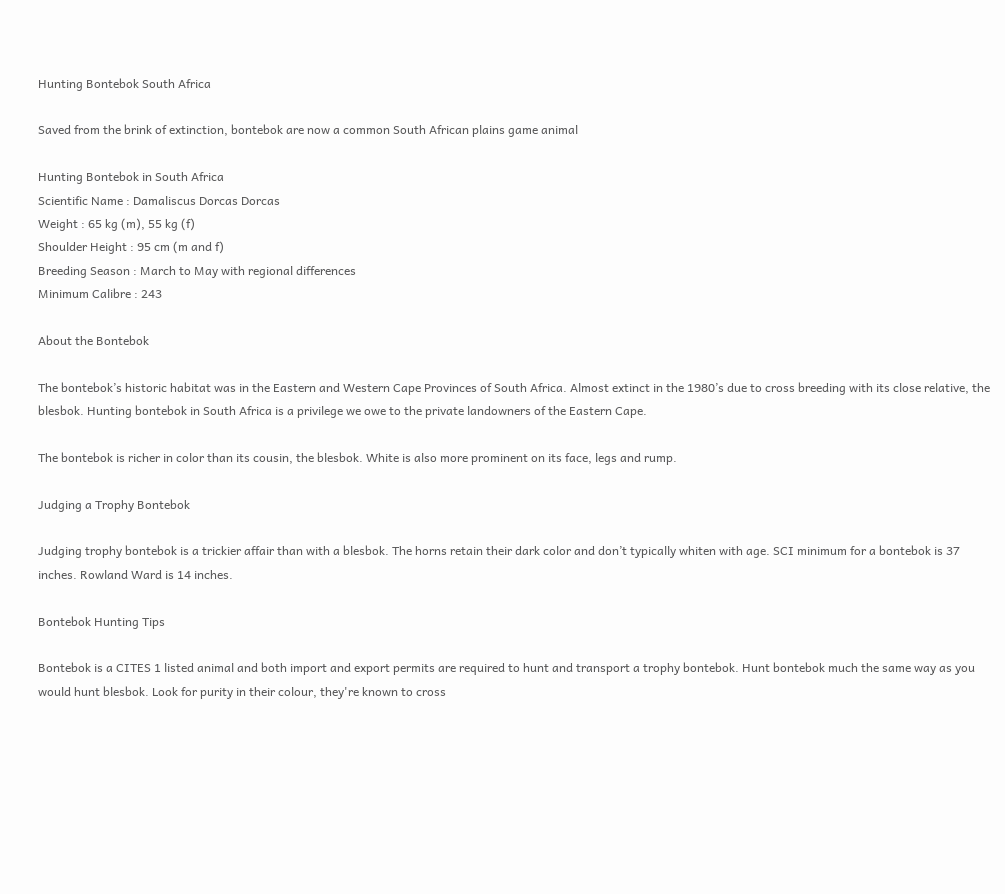Hunting Bontebok South Africa

Saved from the brink of extinction, bontebok are now a common South African plains game animal

Hunting Bontebok in South Africa
Scientific Name : Damaliscus Dorcas Dorcas
Weight : 65 kg (m), 55 kg (f)
Shoulder Height : 95 cm (m and f)
Breeding Season : March to May with regional differences
Minimum Calibre : 243

About the Bontebok

The bontebok’s historic habitat was in the Eastern and Western Cape Provinces of South Africa. Almost extinct in the 1980’s due to cross breeding with its close relative, the blesbok. Hunting bontebok in South Africa is a privilege we owe to the private landowners of the Eastern Cape.

The bontebok is richer in color than its cousin, the blesbok. White is also more prominent on its face, legs and rump.

Judging a Trophy Bontebok

Judging trophy bontebok is a trickier affair than with a blesbok. The horns retain their dark color and don’t typically whiten with age. SCI minimum for a bontebok is 37 inches. Rowland Ward is 14 inches.

Bontebok Hunting Tips

Bontebok is a CITES 1 listed animal and both import and export permits are required to hunt and transport a trophy bontebok. Hunt bontebok much the same way as you would hunt blesbok. Look for purity in their colour, they're known to cross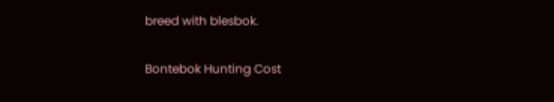breed with blesbok.

Bontebok Hunting Cost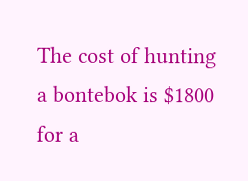The cost of hunting a bontebok is $1800 for a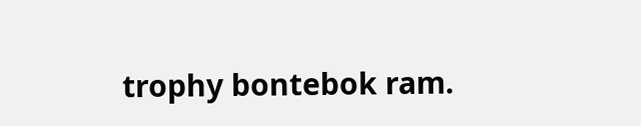trophy bontebok ram.